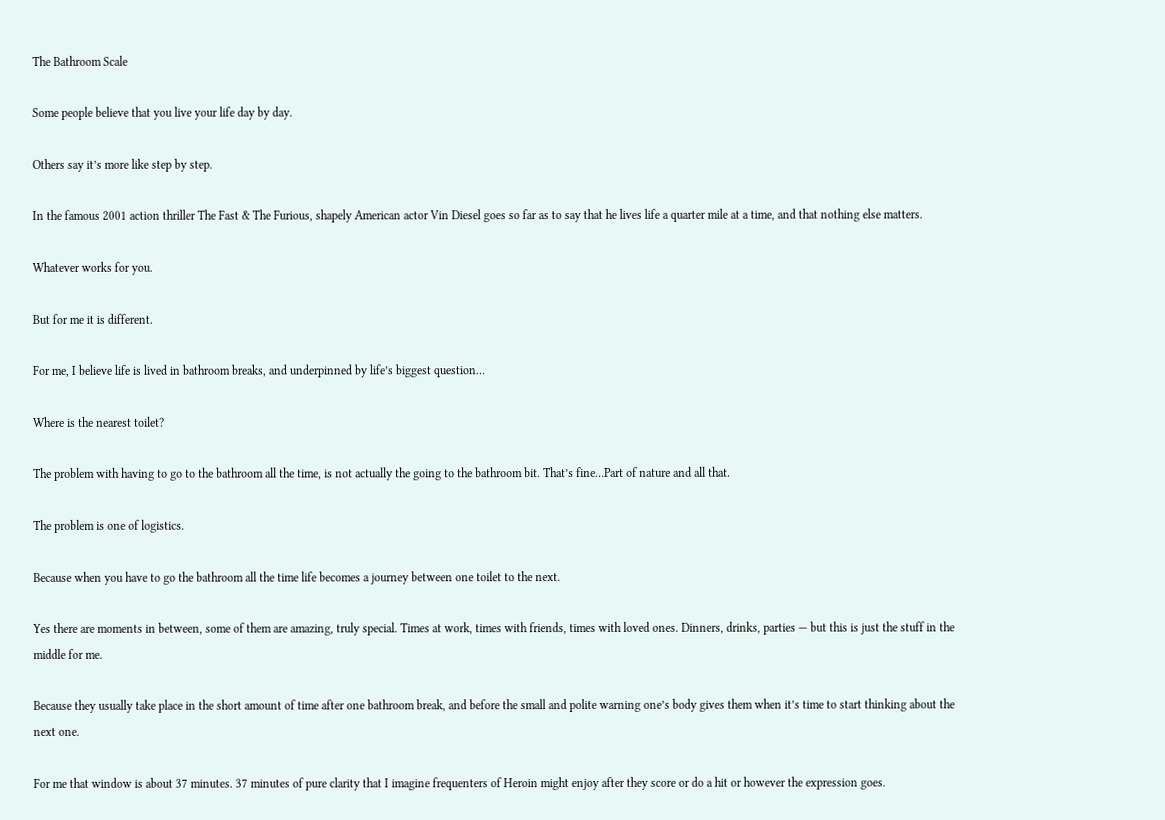The Bathroom Scale

Some people believe that you live your life day by day.

Others say it’s more like step by step.

In the famous 2001 action thriller The Fast & The Furious, shapely American actor Vin Diesel goes so far as to say that he lives life a quarter mile at a time, and that nothing else matters.

Whatever works for you.

But for me it is different.

For me, I believe life is lived in bathroom breaks, and underpinned by life’s biggest question…

Where is the nearest toilet?

The problem with having to go to the bathroom all the time, is not actually the going to the bathroom bit. That’s fine…Part of nature and all that.

The problem is one of logistics.

Because when you have to go the bathroom all the time life becomes a journey between one toilet to the next.

Yes there are moments in between, some of them are amazing, truly special. Times at work, times with friends, times with loved ones. Dinners, drinks, parties — but this is just the stuff in the middle for me.

Because they usually take place in the short amount of time after one bathroom break, and before the small and polite warning one’s body gives them when it’s time to start thinking about the next one.

For me that window is about 37 minutes. 37 minutes of pure clarity that I imagine frequenters of Heroin might enjoy after they score or do a hit or however the expression goes.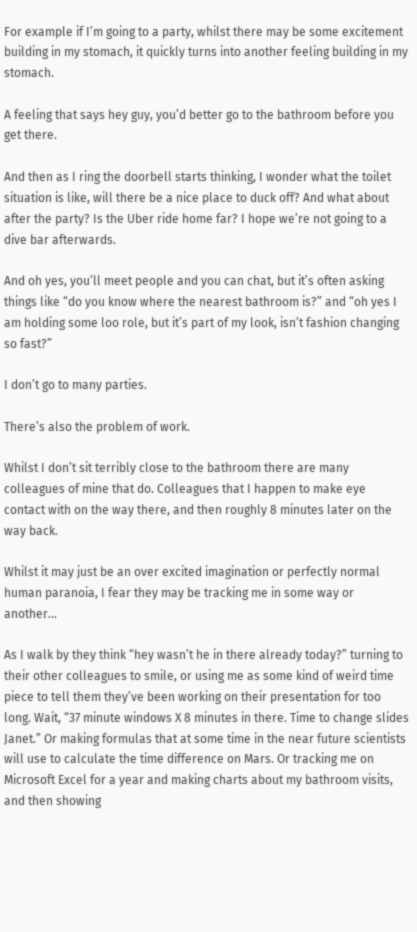For example if I’m going to a party, whilst there may be some excitement building in my stomach, it quickly turns into another feeling building in my stomach.

A feeling that says hey guy, you’d better go to the bathroom before you get there.

And then as I ring the doorbell starts thinking, I wonder what the toilet situation is like, will there be a nice place to duck off? And what about after the party? Is the Uber ride home far? I hope we’re not going to a dive bar afterwards.

And oh yes, you’ll meet people and you can chat, but it’s often asking things like “do you know where the nearest bathroom is?” and “oh yes I am holding some loo role, but it’s part of my look, isn’t fashion changing so fast?”

I don’t go to many parties.

There’s also the problem of work.

Whilst I don’t sit terribly close to the bathroom there are many colleagues of mine that do. Colleagues that I happen to make eye contact with on the way there, and then roughly 8 minutes later on the way back.

Whilst it may just be an over excited imagination or perfectly normal human paranoia, I fear they may be tracking me in some way or another…

As I walk by they think “hey wasn’t he in there already today?” turning to their other colleagues to smile, or using me as some kind of weird time piece to tell them they’ve been working on their presentation for too long. Wait, “37 minute windows X 8 minutes in there. Time to change slides Janet.” Or making formulas that at some time in the near future scientists will use to calculate the time difference on Mars. Or tracking me on Microsoft Excel for a year and making charts about my bathroom visits, and then showing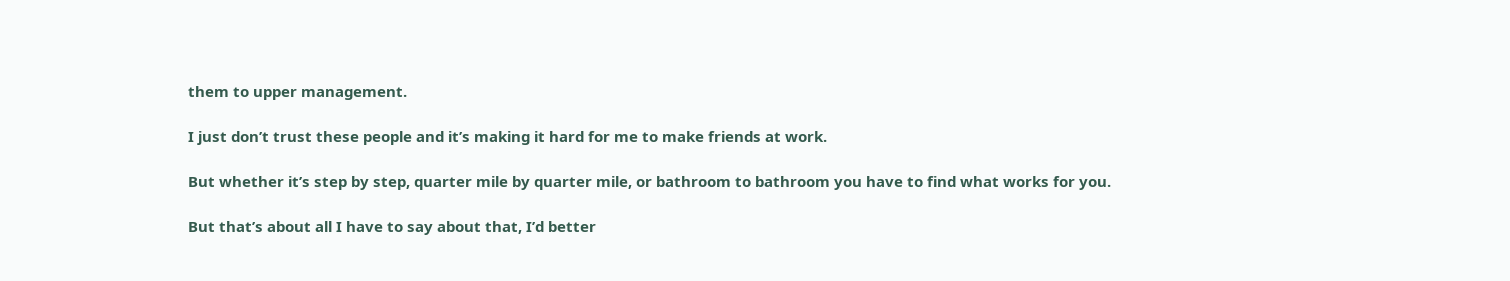them to upper management.

I just don’t trust these people and it’s making it hard for me to make friends at work.

But whether it’s step by step, quarter mile by quarter mile, or bathroom to bathroom you have to find what works for you.

But that’s about all I have to say about that, I’d better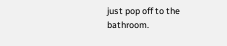just pop off to the bathroom.